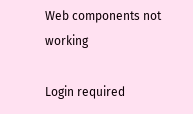Web components not working

Login required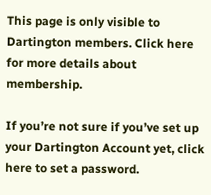This page is only visible to Dartington members. Click here for more details about membership.

If you’re not sure if you’ve set up your Dartington Account yet, click here to set a password.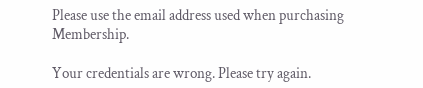Please use the email address used when purchasing Membership.

Your credentials are wrong. Please try again.